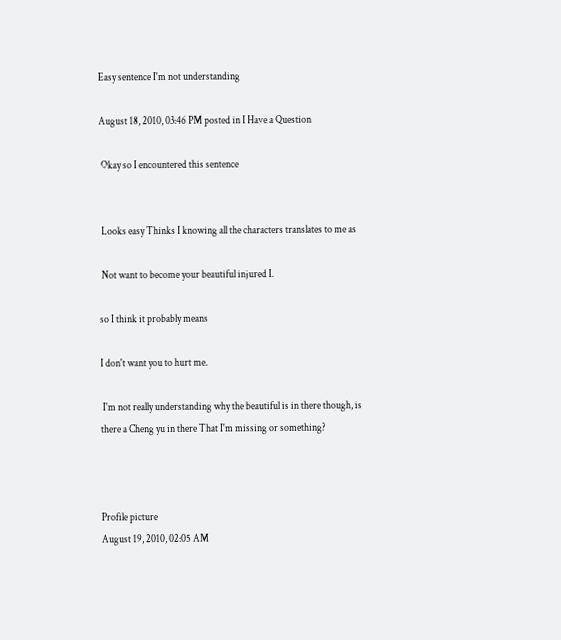Easy sentence I'm not understanding

August 18, 2010, 03:46 PM posted in I Have a Question

 Okay so I encountered this sentence


 Looks easy Thinks I knowing all the characters translates to me as

 Not want to become your beautiful injured I.

so I think it probably means

I don't want you to hurt me.

 I'm not really understanding why the beautiful is in there though, is there a Cheng yu in there That I'm missing or something?



Profile picture
August 19, 2010, 02:05 AM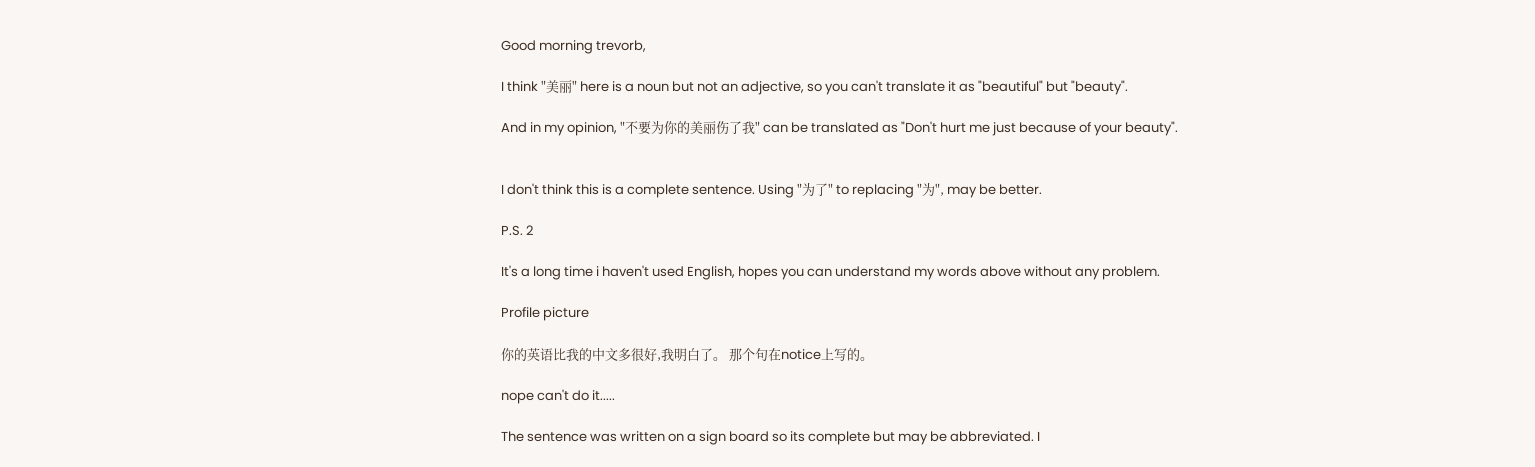Good morning trevorb,

I think "美丽" here is a noun but not an adjective, so you can't translate it as "beautiful" but "beauty".

And in my opinion, "不要为你的美丽伤了我" can be translated as "Don't hurt me just because of your beauty".


I don't think this is a complete sentence. Using "为了" to replacing "为", may be better.

P.S. 2

It's a long time i haven't used English, hopes you can understand my words above without any problem.

Profile picture

你的英语比我的中文多很好,我明白了。 那个句在notice上写的。

nope can't do it.....

The sentence was written on a sign board so its complete but may be abbreviated. I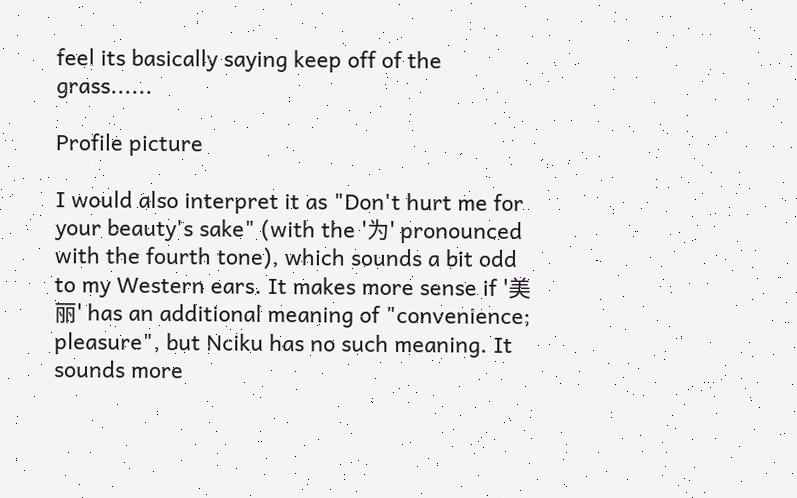feel its basically saying keep off of the grass......

Profile picture

I would also interpret it as "Don't hurt me for your beauty's sake" (with the '为' pronounced with the fourth tone), which sounds a bit odd to my Western ears. It makes more sense if '美丽' has an additional meaning of "convenience; pleasure", but Nciku has no such meaning. It sounds more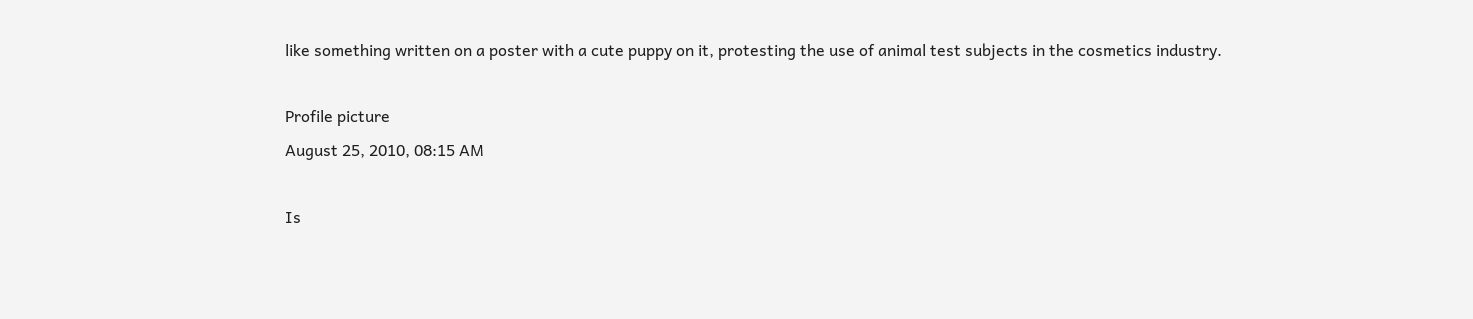like something written on a poster with a cute puppy on it, protesting the use of animal test subjects in the cosmetics industry.

Profile picture
August 25, 2010, 08:15 AM

Is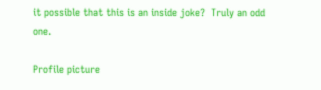it possible that this is an inside joke?  Truly an odd one.

Profile picture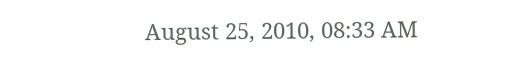August 25, 2010, 08:33 AM